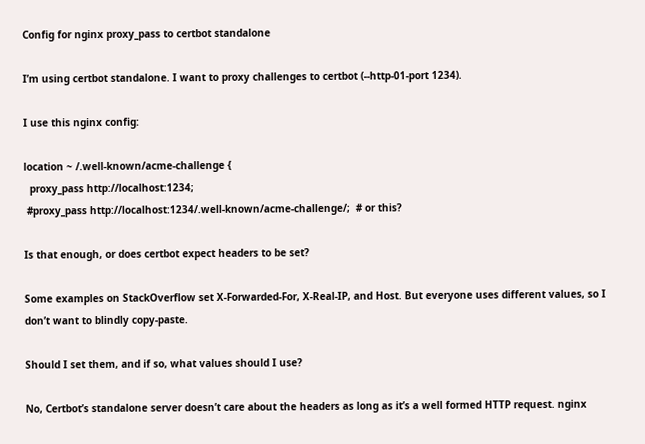Config for nginx proxy_pass to certbot standalone

I’m using certbot standalone. I want to proxy challenges to certbot (--http-01-port 1234).

I use this nginx config:

location ~ /.well-known/acme-challenge {
  proxy_pass http://localhost:1234;
 #proxy_pass http://localhost:1234/.well-known/acme-challenge/;  # or this?

Is that enough, or does certbot expect headers to be set?

Some examples on StackOverflow set X-Forwarded-For, X-Real-IP, and Host. But everyone uses different values, so I don’t want to blindly copy-paste.

Should I set them, and if so, what values should I use?

No, Certbot’s standalone server doesn’t care about the headers as long as it’s a well formed HTTP request. nginx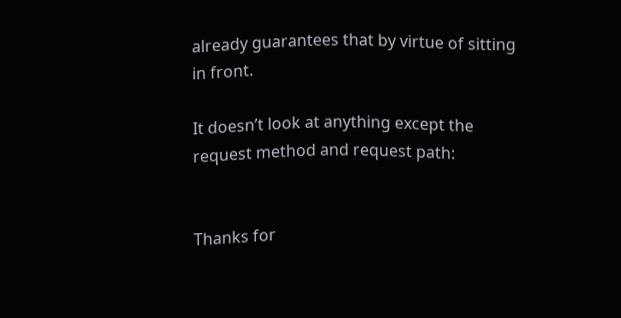already guarantees that by virtue of sitting in front.

It doesn’t look at anything except the request method and request path:


Thanks for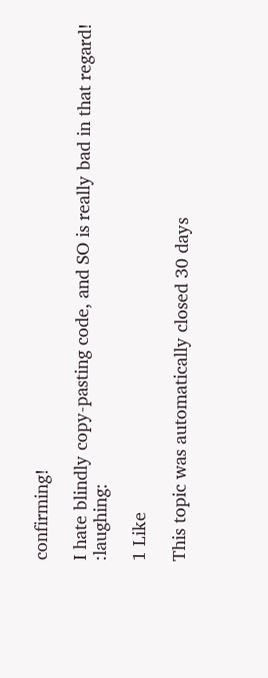confirming!

I hate blindly copy-pasting code, and SO is really bad in that regard! :laughing:

1 Like

This topic was automatically closed 30 days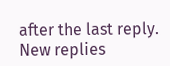after the last reply. New replies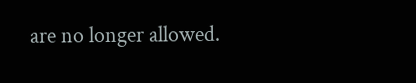are no longer allowed.